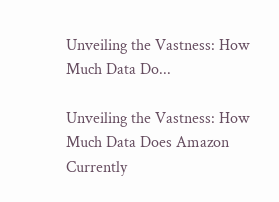Unveiling the Vastness: How Much Data Do...

Unveiling the Vastness: How Much Data Does Amazon Currently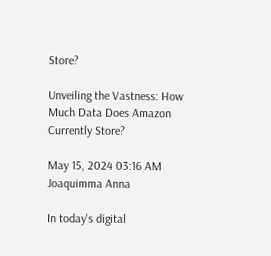Store?

Unveiling the Vastness: How Much Data Does Amazon Currently Store?

May 15, 2024 03:16 AM Joaquimma Anna

In today's digital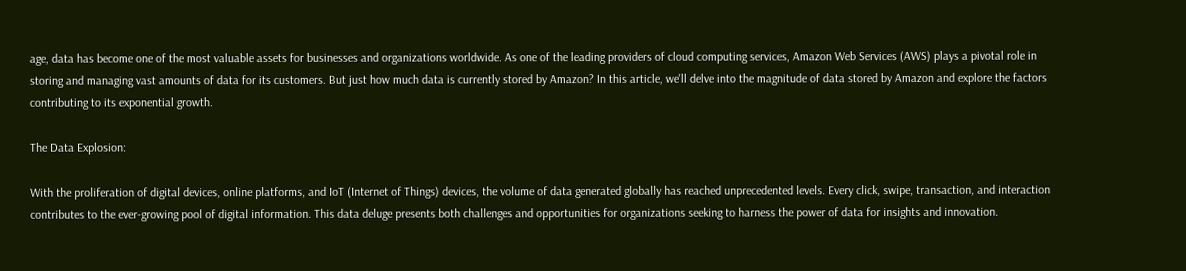age, data has become one of the most valuable assets for businesses and organizations worldwide. As one of the leading providers of cloud computing services, Amazon Web Services (AWS) plays a pivotal role in storing and managing vast amounts of data for its customers. But just how much data is currently stored by Amazon? In this article, we'll delve into the magnitude of data stored by Amazon and explore the factors contributing to its exponential growth.

The Data Explosion:

With the proliferation of digital devices, online platforms, and IoT (Internet of Things) devices, the volume of data generated globally has reached unprecedented levels. Every click, swipe, transaction, and interaction contributes to the ever-growing pool of digital information. This data deluge presents both challenges and opportunities for organizations seeking to harness the power of data for insights and innovation.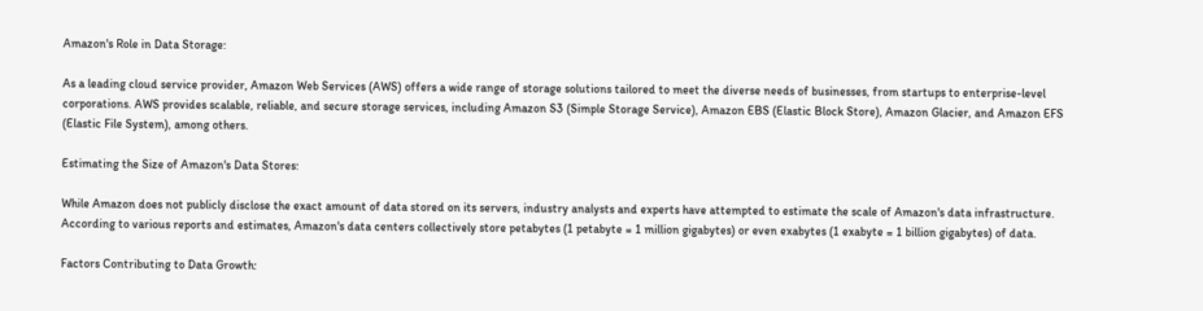Amazon's Role in Data Storage:

As a leading cloud service provider, Amazon Web Services (AWS) offers a wide range of storage solutions tailored to meet the diverse needs of businesses, from startups to enterprise-level corporations. AWS provides scalable, reliable, and secure storage services, including Amazon S3 (Simple Storage Service), Amazon EBS (Elastic Block Store), Amazon Glacier, and Amazon EFS (Elastic File System), among others.

Estimating the Size of Amazon's Data Stores:

While Amazon does not publicly disclose the exact amount of data stored on its servers, industry analysts and experts have attempted to estimate the scale of Amazon's data infrastructure. According to various reports and estimates, Amazon's data centers collectively store petabytes (1 petabyte = 1 million gigabytes) or even exabytes (1 exabyte = 1 billion gigabytes) of data.

Factors Contributing to Data Growth: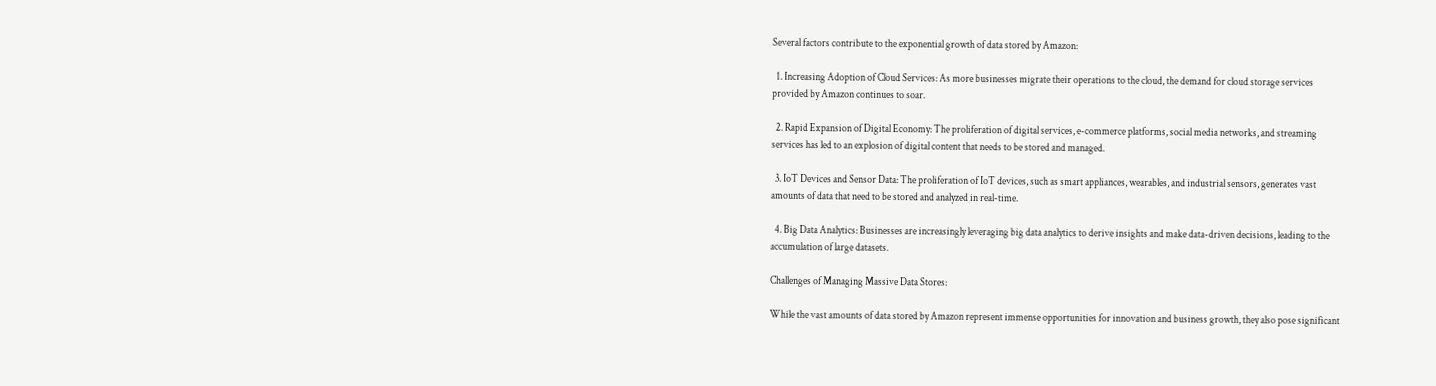Several factors contribute to the exponential growth of data stored by Amazon:

  1. Increasing Adoption of Cloud Services: As more businesses migrate their operations to the cloud, the demand for cloud storage services provided by Amazon continues to soar.

  2. Rapid Expansion of Digital Economy: The proliferation of digital services, e-commerce platforms, social media networks, and streaming services has led to an explosion of digital content that needs to be stored and managed.

  3. IoT Devices and Sensor Data: The proliferation of IoT devices, such as smart appliances, wearables, and industrial sensors, generates vast amounts of data that need to be stored and analyzed in real-time.

  4. Big Data Analytics: Businesses are increasingly leveraging big data analytics to derive insights and make data-driven decisions, leading to the accumulation of large datasets.

Challenges of Managing Massive Data Stores:

While the vast amounts of data stored by Amazon represent immense opportunities for innovation and business growth, they also pose significant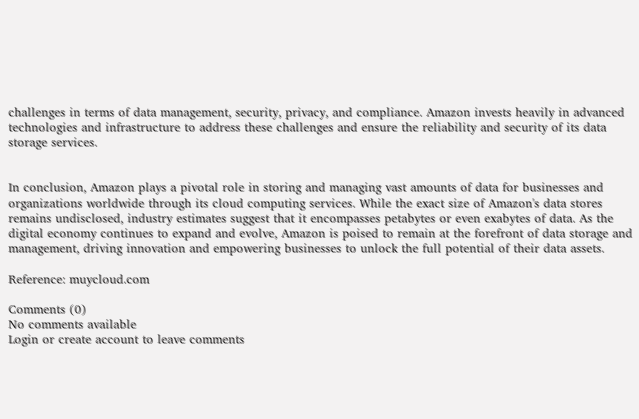challenges in terms of data management, security, privacy, and compliance. Amazon invests heavily in advanced technologies and infrastructure to address these challenges and ensure the reliability and security of its data storage services.


In conclusion, Amazon plays a pivotal role in storing and managing vast amounts of data for businesses and organizations worldwide through its cloud computing services. While the exact size of Amazon's data stores remains undisclosed, industry estimates suggest that it encompasses petabytes or even exabytes of data. As the digital economy continues to expand and evolve, Amazon is poised to remain at the forefront of data storage and management, driving innovation and empowering businesses to unlock the full potential of their data assets.

Reference: muycloud.com

Comments (0)
No comments available
Login or create account to leave comments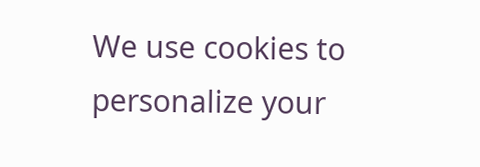We use cookies to personalize your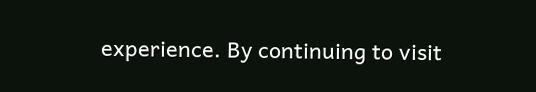experience. By continuing to visit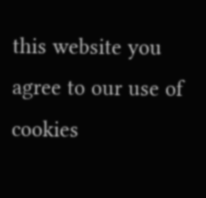this website you agree to our use of cookies